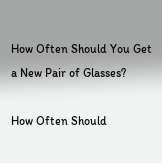How Often Should You Get a New Pair of Glasses?

How Often Should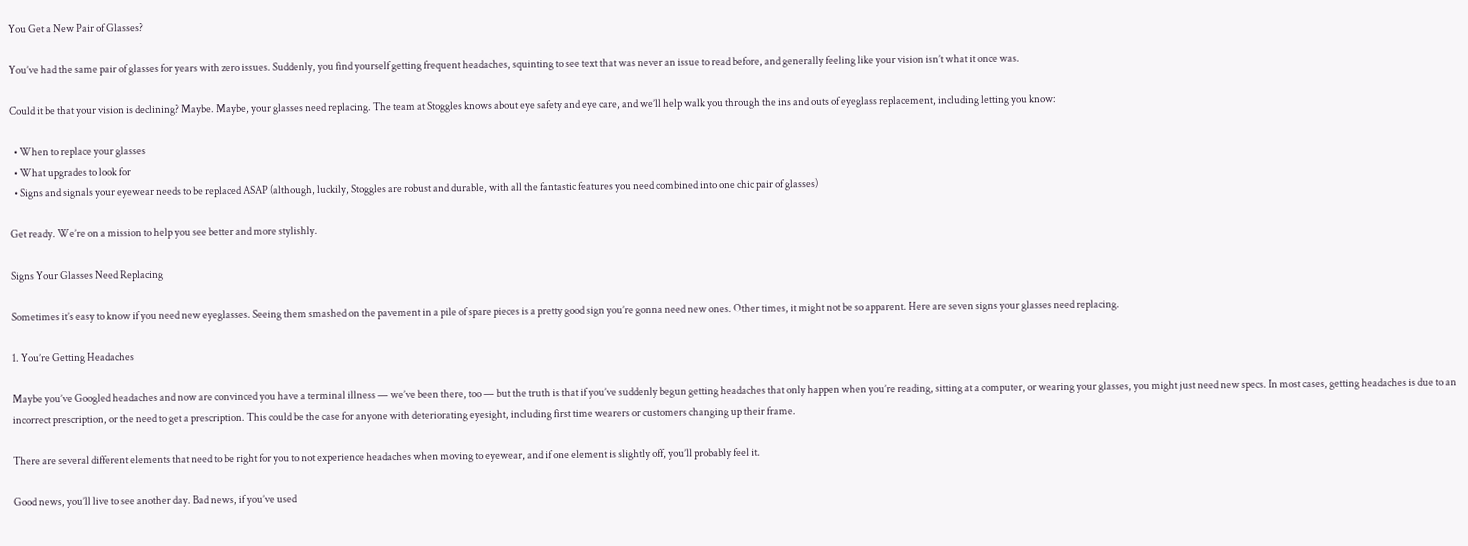You Get a New Pair of Glasses?

You’ve had the same pair of glasses for years with zero issues. Suddenly, you find yourself getting frequent headaches, squinting to see text that was never an issue to read before, and generally feeling like your vision isn’t what it once was.

Could it be that your vision is declining? Maybe. Maybe, your glasses need replacing. The team at Stoggles knows about eye safety and eye care, and we’ll help walk you through the ins and outs of eyeglass replacement, including letting you know:

  • When to replace your glasses
  • What upgrades to look for
  • Signs and signals your eyewear needs to be replaced ASAP (although, luckily, Stoggles are robust and durable, with all the fantastic features you need combined into one chic pair of glasses)

Get ready. We’re on a mission to help you see better and more stylishly.

Signs Your Glasses Need Replacing

Sometimes it’s easy to know if you need new eyeglasses. Seeing them smashed on the pavement in a pile of spare pieces is a pretty good sign you’re gonna need new ones. Other times, it might not be so apparent. Here are seven signs your glasses need replacing.

1. You’re Getting Headaches

Maybe you’ve Googled headaches and now are convinced you have a terminal illness — we’ve been there, too — but the truth is that if you’ve suddenly begun getting headaches that only happen when you’re reading, sitting at a computer, or wearing your glasses, you might just need new specs. In most cases, getting headaches is due to an incorrect prescription, or the need to get a prescription. This could be the case for anyone with deteriorating eyesight, including first time wearers or customers changing up their frame.

There are several different elements that need to be right for you to not experience headaches when moving to eyewear, and if one element is slightly off, you’ll probably feel it.

Good news, you’ll live to see another day. Bad news, if you’ve used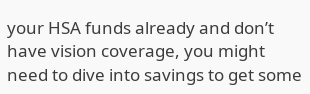your HSA funds already and don’t have vision coverage, you might need to dive into savings to get some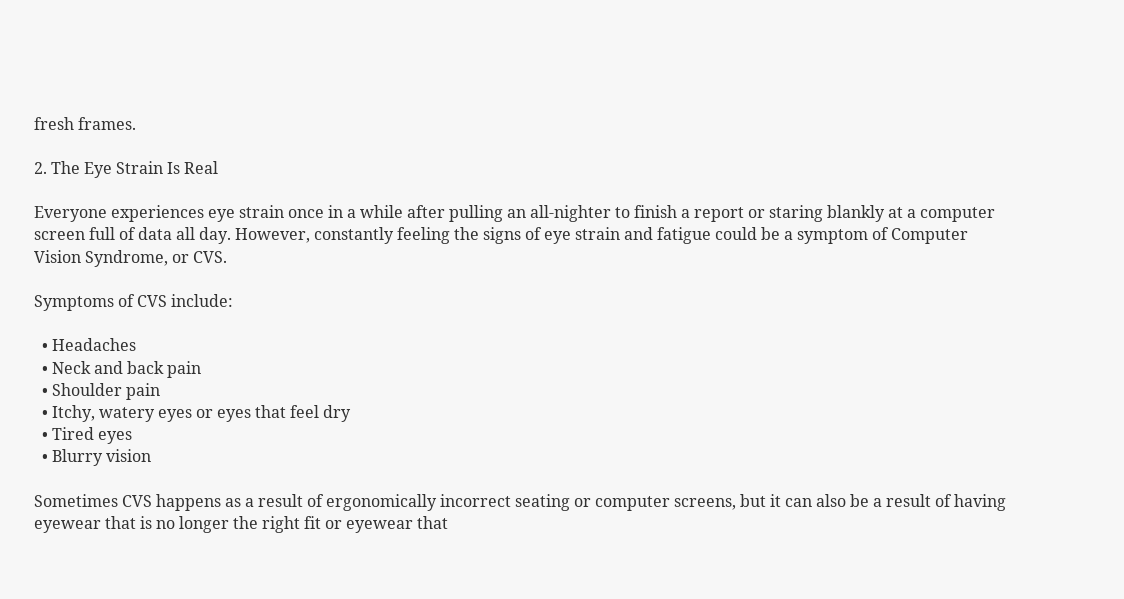fresh frames.

2. The Eye Strain Is Real

Everyone experiences eye strain once in a while after pulling an all-nighter to finish a report or staring blankly at a computer screen full of data all day. However, constantly feeling the signs of eye strain and fatigue could be a symptom of Computer Vision Syndrome, or CVS.

Symptoms of CVS include:

  • Headaches
  • Neck and back pain
  • Shoulder pain
  • Itchy, watery eyes or eyes that feel dry
  • Tired eyes
  • Blurry vision

Sometimes CVS happens as a result of ergonomically incorrect seating or computer screens, but it can also be a result of having eyewear that is no longer the right fit or eyewear that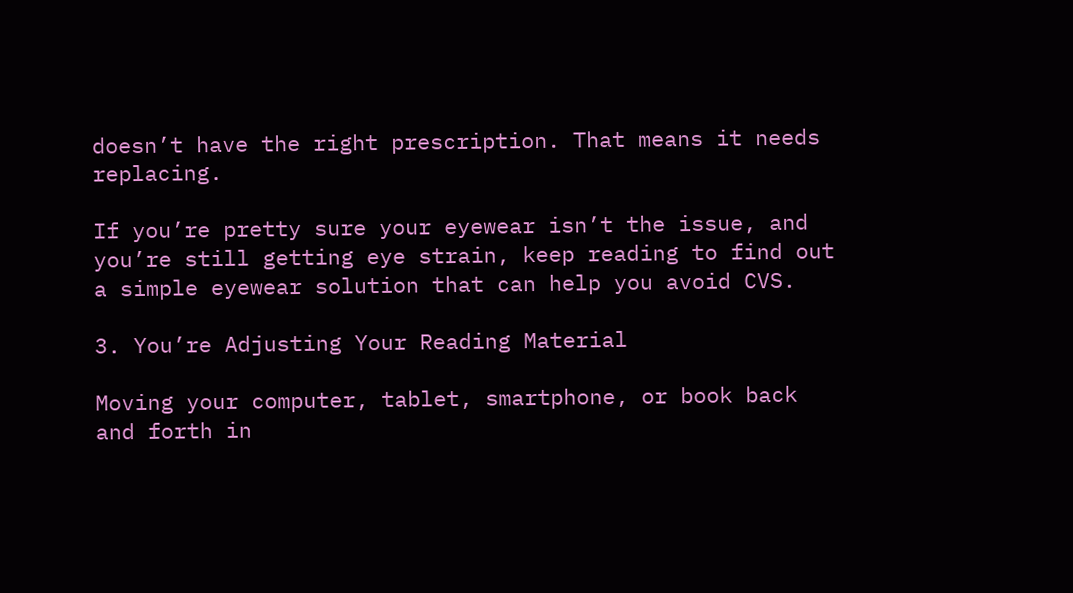doesn’t have the right prescription. That means it needs replacing.

If you’re pretty sure your eyewear isn’t the issue, and you’re still getting eye strain, keep reading to find out a simple eyewear solution that can help you avoid CVS.

3. You’re Adjusting Your Reading Material

Moving your computer, tablet, smartphone, or book back and forth in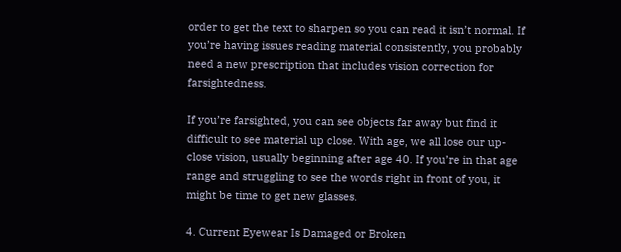order to get the text to sharpen so you can read it isn’t normal. If you’re having issues reading material consistently, you probably need a new prescription that includes vision correction for farsightedness.

If you’re farsighted, you can see objects far away but find it difficult to see material up close. With age, we all lose our up-close vision, usually beginning after age 40. If you’re in that age range and struggling to see the words right in front of you, it might be time to get new glasses.

4. Current Eyewear Is Damaged or Broken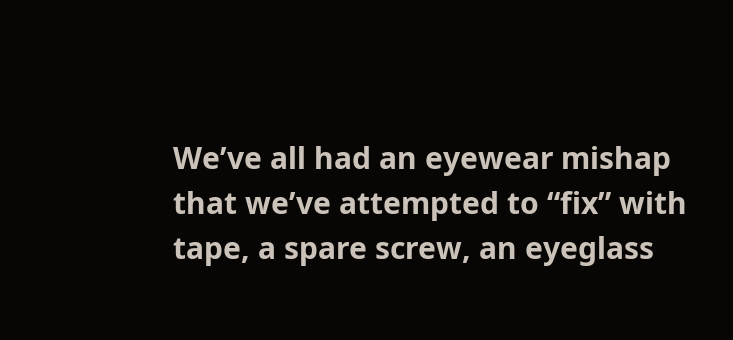We’ve all had an eyewear mishap that we’ve attempted to “fix” with tape, a spare screw, an eyeglass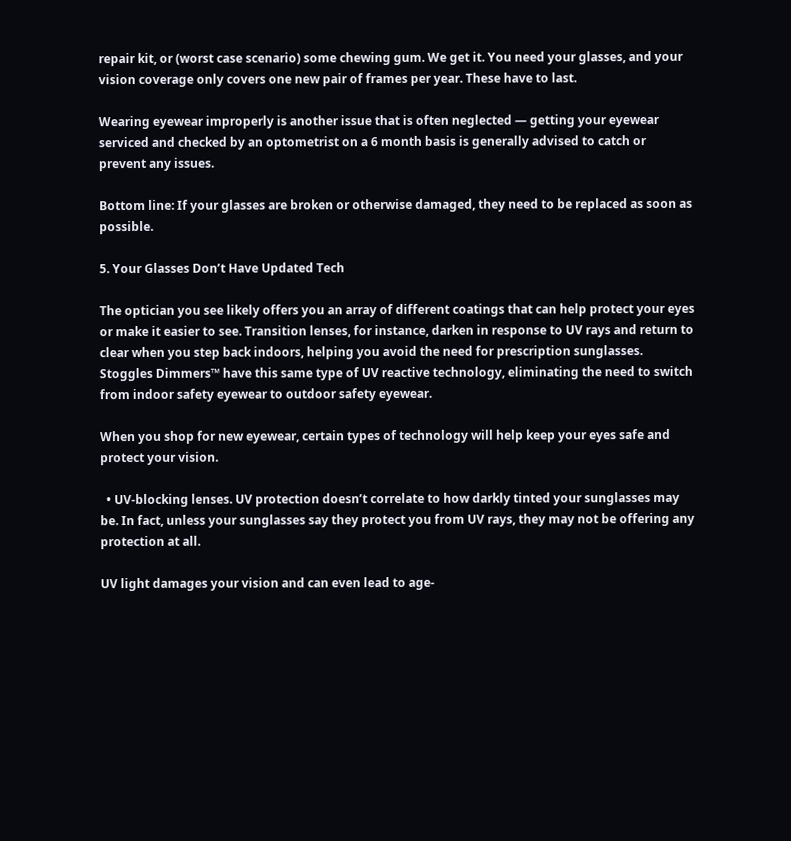repair kit, or (worst case scenario) some chewing gum. We get it. You need your glasses, and your vision coverage only covers one new pair of frames per year. These have to last.

Wearing eyewear improperly is another issue that is often neglected — getting your eyewear serviced and checked by an optometrist on a 6 month basis is generally advised to catch or prevent any issues.

Bottom line: If your glasses are broken or otherwise damaged, they need to be replaced as soon as possible.

5. Your Glasses Don’t Have Updated Tech

The optician you see likely offers you an array of different coatings that can help protect your eyes or make it easier to see. Transition lenses, for instance, darken in response to UV rays and return to clear when you step back indoors, helping you avoid the need for prescription sunglasses. Stoggles Dimmers™ have this same type of UV reactive technology, eliminating the need to switch from indoor safety eyewear to outdoor safety eyewear.

When you shop for new eyewear, certain types of technology will help keep your eyes safe and protect your vision.

  • UV-blocking lenses. UV protection doesn’t correlate to how darkly tinted your sunglasses may be. In fact, unless your sunglasses say they protect you from UV rays, they may not be offering any protection at all.

UV light damages your vision and can even lead to age-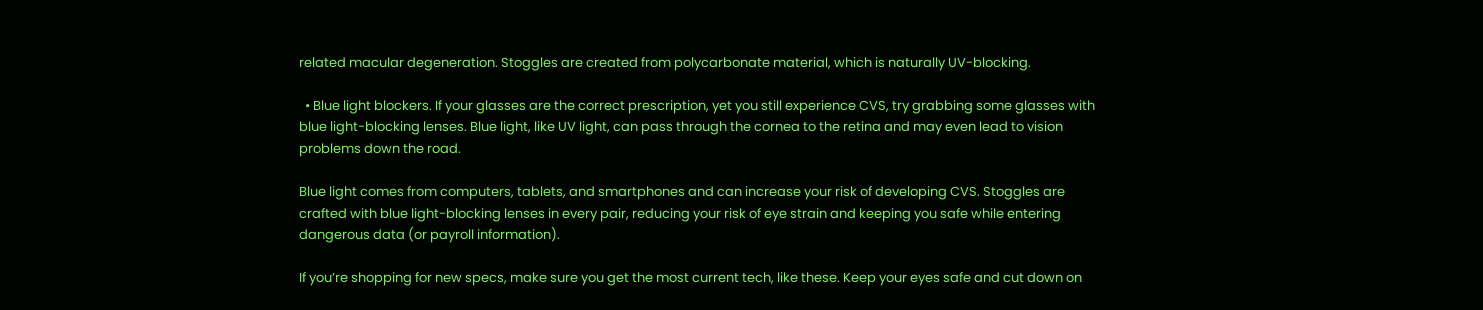related macular degeneration. Stoggles are created from polycarbonate material, which is naturally UV-blocking.

  • Blue light blockers. If your glasses are the correct prescription, yet you still experience CVS, try grabbing some glasses with blue light-blocking lenses. Blue light, like UV light, can pass through the cornea to the retina and may even lead to vision problems down the road.

Blue light comes from computers, tablets, and smartphones and can increase your risk of developing CVS. Stoggles are crafted with blue light-blocking lenses in every pair, reducing your risk of eye strain and keeping you safe while entering dangerous data (or payroll information).

If you’re shopping for new specs, make sure you get the most current tech, like these. Keep your eyes safe and cut down on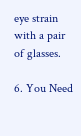eye strain with a pair of glasses.

6. You Need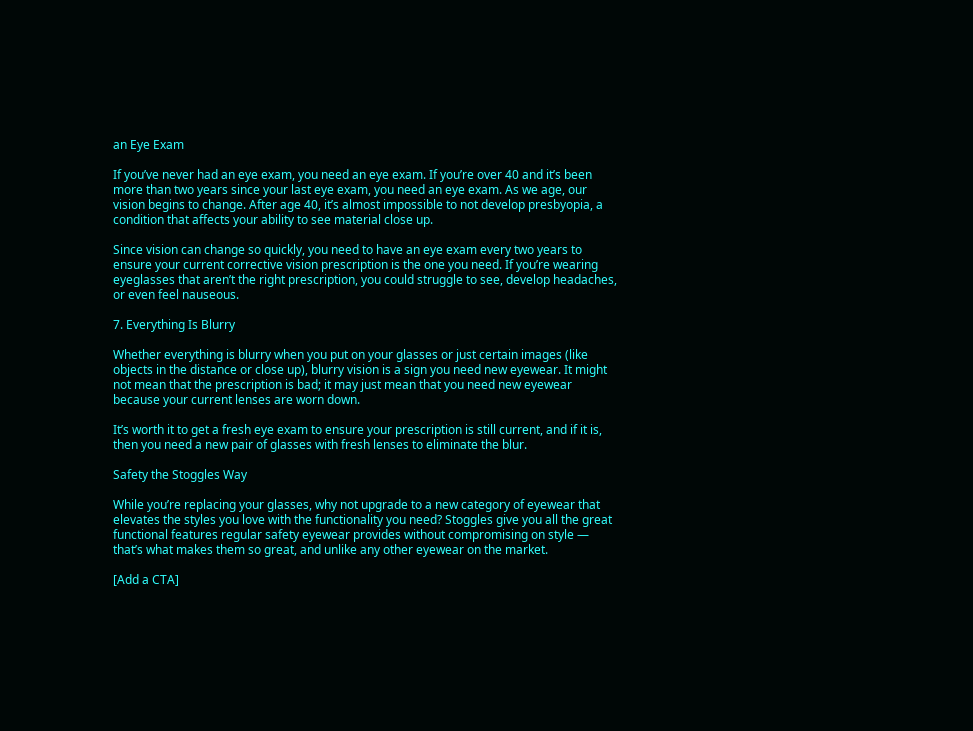an Eye Exam

If you’ve never had an eye exam, you need an eye exam. If you’re over 40 and it’s been more than two years since your last eye exam, you need an eye exam. As we age, our vision begins to change. After age 40, it’s almost impossible to not develop presbyopia, a condition that affects your ability to see material close up.

Since vision can change so quickly, you need to have an eye exam every two years to ensure your current corrective vision prescription is the one you need. If you’re wearing eyeglasses that aren’t the right prescription, you could struggle to see, develop headaches, or even feel nauseous.

7. Everything Is Blurry

Whether everything is blurry when you put on your glasses or just certain images (like objects in the distance or close up), blurry vision is a sign you need new eyewear. It might not mean that the prescription is bad; it may just mean that you need new eyewear because your current lenses are worn down.

It’s worth it to get a fresh eye exam to ensure your prescription is still current, and if it is, then you need a new pair of glasses with fresh lenses to eliminate the blur.

Safety the Stoggles Way

While you’re replacing your glasses, why not upgrade to a new category of eyewear that elevates the styles you love with the functionality you need? Stoggles give you all the great functional features regular safety eyewear provides without compromising on style — that’s what makes them so great, and unlike any other eyewear on the market.

[Add a CTA]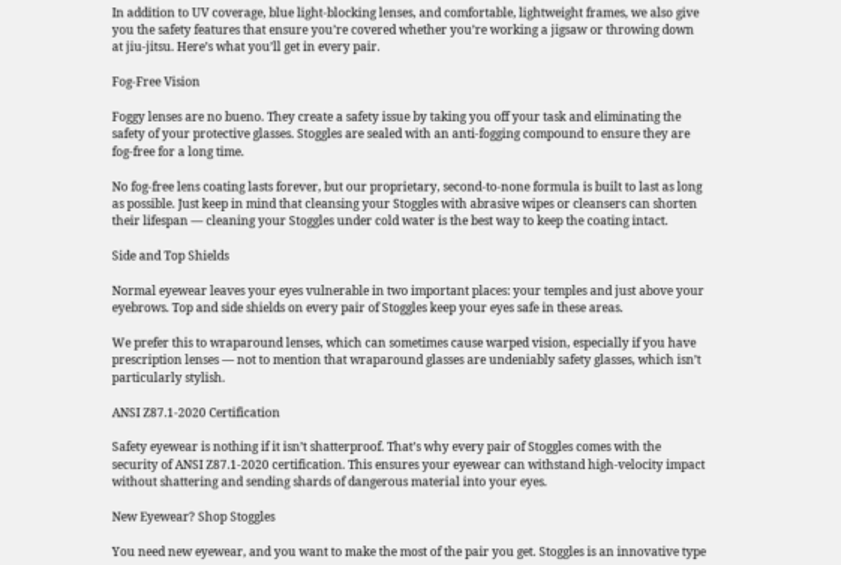In addition to UV coverage, blue light-blocking lenses, and comfortable, lightweight frames, we also give you the safety features that ensure you’re covered whether you’re working a jigsaw or throwing down at jiu-jitsu. Here’s what you’ll get in every pair.

Fog-Free Vision

Foggy lenses are no bueno. They create a safety issue by taking you off your task and eliminating the safety of your protective glasses. Stoggles are sealed with an anti-fogging compound to ensure they are fog-free for a long time.

No fog-free lens coating lasts forever, but our proprietary, second-to-none formula is built to last as long as possible. Just keep in mind that cleansing your Stoggles with abrasive wipes or cleansers can shorten their lifespan — cleaning your Stoggles under cold water is the best way to keep the coating intact.

Side and Top Shields

Normal eyewear leaves your eyes vulnerable in two important places: your temples and just above your eyebrows. Top and side shields on every pair of Stoggles keep your eyes safe in these areas.

We prefer this to wraparound lenses, which can sometimes cause warped vision, especially if you have prescription lenses — not to mention that wraparound glasses are undeniably safety glasses, which isn’t particularly stylish.

ANSI Z87.1-2020 Certification

Safety eyewear is nothing if it isn’t shatterproof. That’s why every pair of Stoggles comes with the security of ANSI Z87.1-2020 certification. This ensures your eyewear can withstand high-velocity impact without shattering and sending shards of dangerous material into your eyes.

New Eyewear? Shop Stoggles

You need new eyewear, and you want to make the most of the pair you get. Stoggles is an innovative type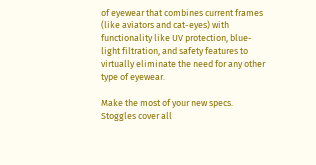of eyewear that combines current frames (like aviators and cat-eyes) with functionality like UV protection, blue-light filtration, and safety features to virtually eliminate the need for any other type of eyewear.

Make the most of your new specs. Stoggles cover all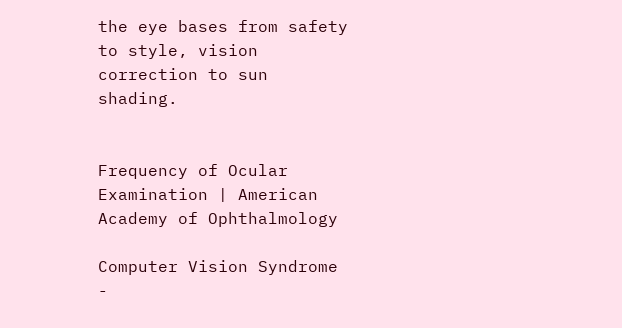the eye bases from safety to style, vision correction to sun shading.


Frequency of Ocular Examination | American Academy of Ophthalmology

Computer Vision Syndrome -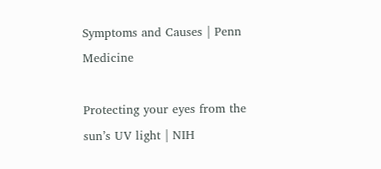Symptoms and Causes | Penn Medicine

Protecting your eyes from the sun’s UV light | NIH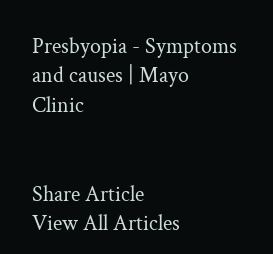Presbyopia - Symptoms and causes | Mayo Clinic


Share Article
View All Articles